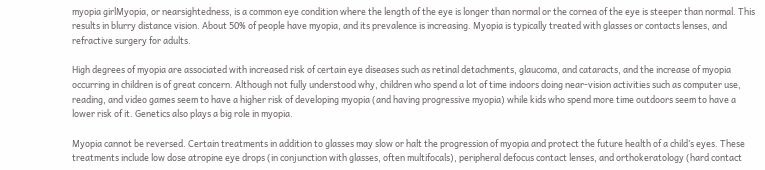myopia girlMyopia, or nearsightedness, is a common eye condition where the length of the eye is longer than normal or the cornea of the eye is steeper than normal. This results in blurry distance vision. About 50% of people have myopia, and its prevalence is increasing. Myopia is typically treated with glasses or contacts lenses, and refractive surgery for adults.

High degrees of myopia are associated with increased risk of certain eye diseases such as retinal detachments, glaucoma, and cataracts, and the increase of myopia occurring in children is of great concern. Although not fully understood why, children who spend a lot of time indoors doing near-vision activities such as computer use, reading, and video games seem to have a higher risk of developing myopia (and having progressive myopia) while kids who spend more time outdoors seem to have a lower risk of it. Genetics also plays a big role in myopia.

Myopia cannot be reversed. Certain treatments in addition to glasses may slow or halt the progression of myopia and protect the future health of a child’s eyes. These treatments include low dose atropine eye drops (in conjunction with glasses, often multifocals), peripheral defocus contact lenses, and orthokeratology (hard contact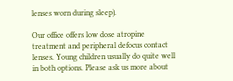lenses worn during sleep).

Our office offers low dose atropine treatment and peripheral defocus contact lenses. Young children usually do quite well in both options. Please ask us more about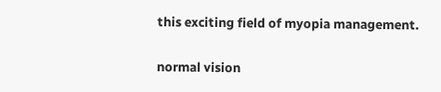this exciting field of myopia management.

normal vision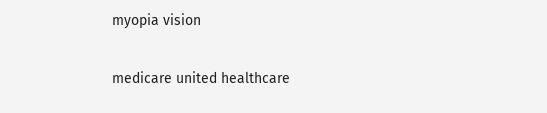myopia vision

medicare united healthcare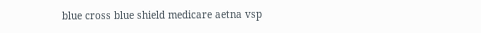blue cross blue shield medicare aetna vsp